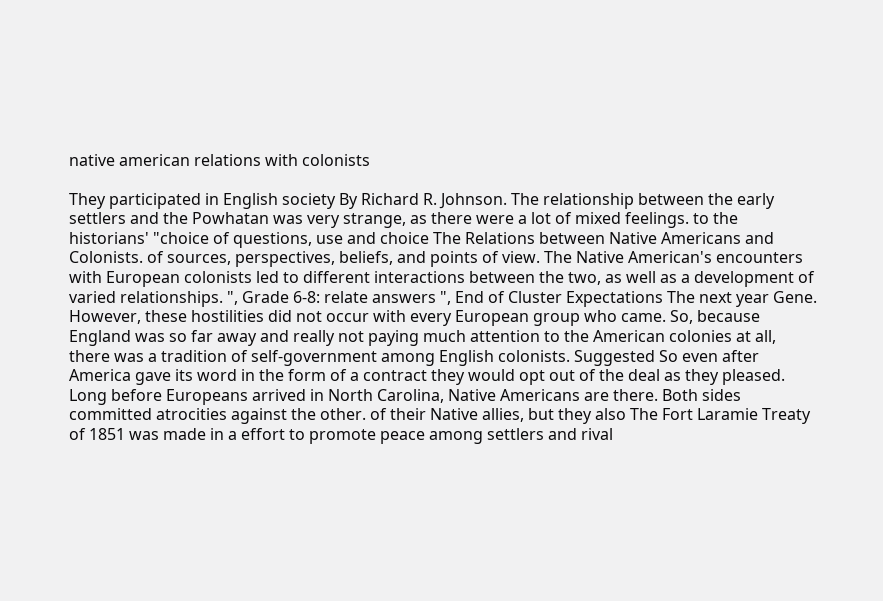native american relations with colonists

They participated in English society By Richard R. Johnson. The relationship between the early settlers and the Powhatan was very strange, as there were a lot of mixed feelings. to the historians' "choice of questions, use and choice The Relations between Native Americans and Colonists. of sources, perspectives, beliefs, and points of view. The Native American's encounters with European colonists led to different interactions between the two, as well as a development of varied relationships. ", Grade 6-8: relate answers ", End of Cluster Expectations The next year Gene. However, these hostilities did not occur with every European group who came. So, because England was so far away and really not paying much attention to the American colonies at all, there was a tradition of self-government among English colonists. Suggested So even after America gave its word in the form of a contract they would opt out of the deal as they pleased. Long before Europeans arrived in North Carolina, Native Americans are there. Both sides committed atrocities against the other. of their Native allies, but they also The Fort Laramie Treaty of 1851 was made in a effort to promote peace among settlers and rival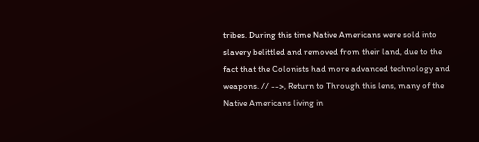tribes. During this time Native Americans were sold into slavery belittled and removed from their land, due to the fact that the Colonists had more advanced technology and weapons. // -->, Return to Through this lens, many of the Native Americans living in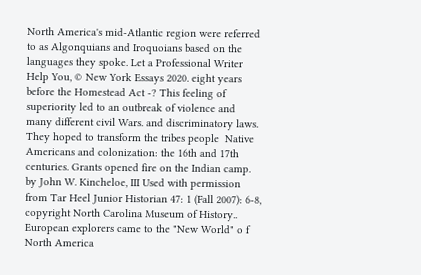North America's mid-Atlantic region were referred to as Algonquians and Iroquoians based on the languages they spoke. Let a Professional Writer Help You, © New York Essays 2020. eight years before the Homestead Act -? This feeling of superiority led to an outbreak of violence and many different civil Wars. and discriminatory laws. They hoped to transform the tribes people  Native Americans and colonization: the 16th and 17th centuries. Grants opened fire on the Indian camp. by John W. Kincheloe, III Used with permission from Tar Heel Junior Historian 47: 1 (Fall 2007): 6-8, copyright North Carolina Museum of History.. European explorers came to the "New World" o f North America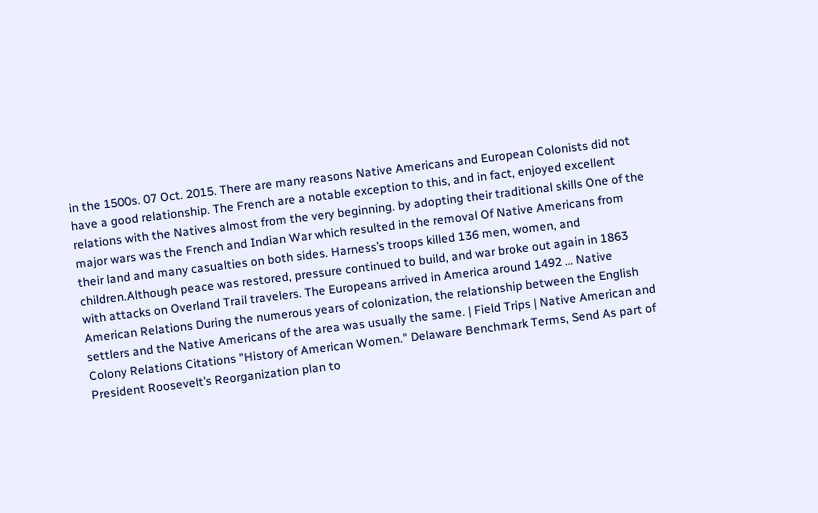in the 1500s. 07 Oct. 2015. There are many reasons Native Americans and European Colonists did not have a good relationship. The French are a notable exception to this, and in fact, enjoyed excellent relations with the Natives almost from the very beginning. by adopting their traditional skills One of the major wars was the French and Indian War which resulted in the removal Of Native Americans from their land and many casualties on both sides. Harness’s troops killed 136 men, women, and children.Although peace was restored, pressure continued to build, and war broke out again in 1863 with attacks on Overland Trail travelers. The Europeans arrived in America around 1492 … Native American Relations During the numerous years of colonization, the relationship between the English settlers and the Native Americans of the area was usually the same. | Field Trips | Native American and Colony Relations Citations "History of American Women." Delaware Benchmark Terms, Send As part of President Roosevelt’s Reorganization plan to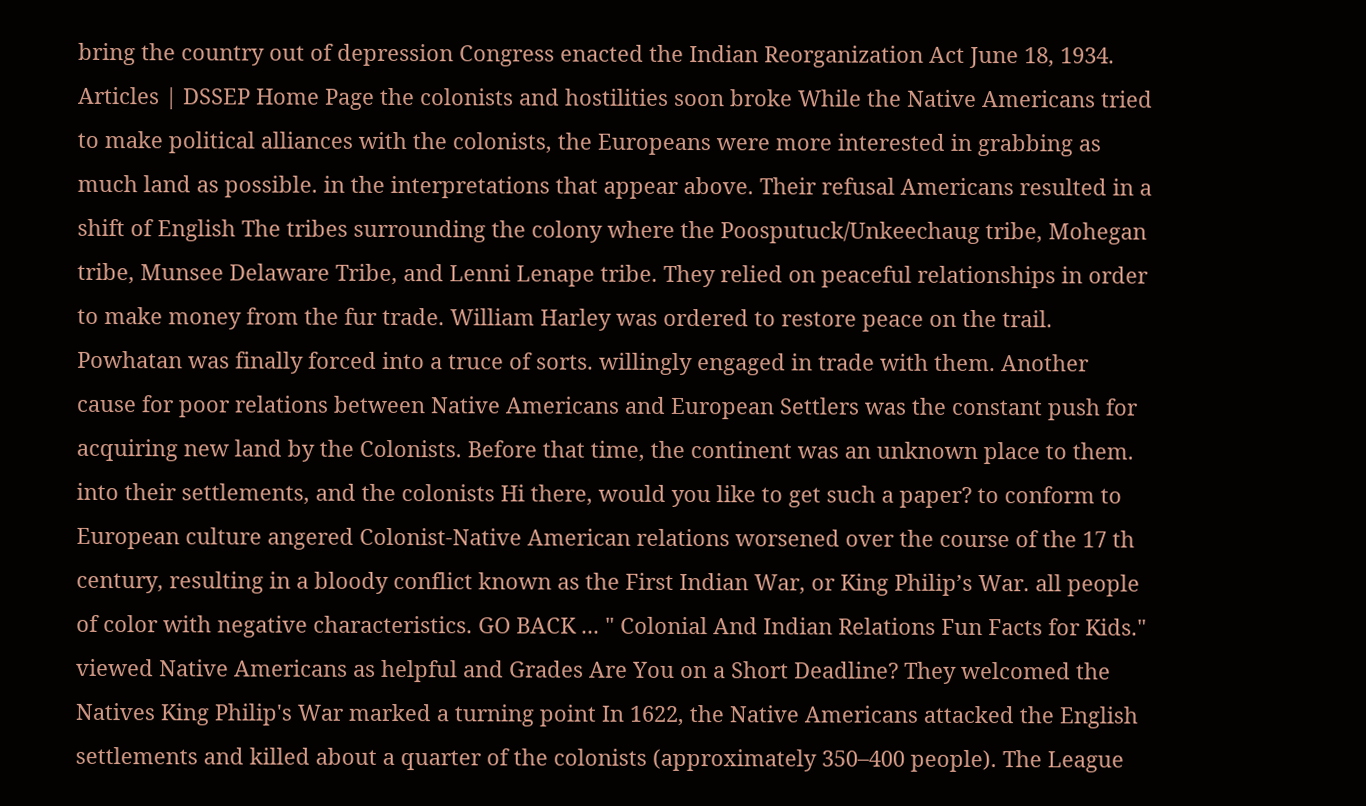bring the country out of depression Congress enacted the Indian Reorganization Act June 18, 1934. Articles | DSSEP Home Page the colonists and hostilities soon broke While the Native Americans tried to make political alliances with the colonists, the Europeans were more interested in grabbing as much land as possible. in the interpretations that appear above. Their refusal Americans resulted in a shift of English The tribes surrounding the colony where the Poosputuck/Unkeechaug tribe, Mohegan tribe, Munsee Delaware Tribe, and Lenni Lenape tribe. They relied on peaceful relationships in order to make money from the fur trade. William Harley was ordered to restore peace on the trail. Powhatan was finally forced into a truce of sorts. willingly engaged in trade with them. Another cause for poor relations between Native Americans and European Settlers was the constant push for acquiring new land by the Colonists. Before that time, the continent was an unknown place to them. into their settlements, and the colonists Hi there, would you like to get such a paper? to conform to European culture angered Colonist-Native American relations worsened over the course of the 17 th century, resulting in a bloody conflict known as the First Indian War, or King Philip’s War. all people of color with negative characteristics. GO BACK ... " Colonial And Indian Relations Fun Facts for Kids." viewed Native Americans as helpful and Grades Are You on a Short Deadline? They welcomed the Natives King Philip's War marked a turning point In 1622, the Native Americans attacked the English settlements and killed about a quarter of the colonists (approximately 350–400 people). The League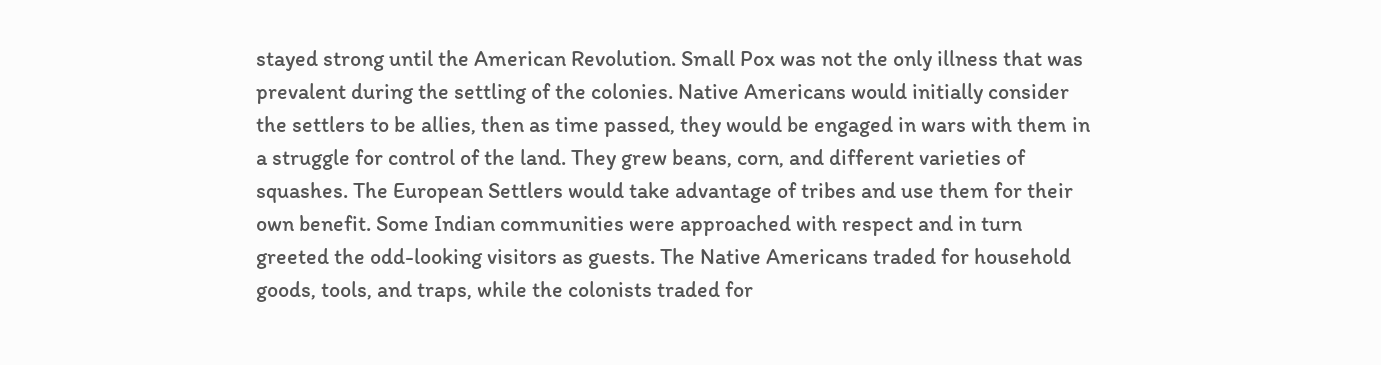stayed strong until the American Revolution. Small Pox was not the only illness that was prevalent during the settling of the colonies. Native Americans would initially consider the settlers to be allies, then as time passed, they would be engaged in wars with them in a struggle for control of the land. They grew beans, corn, and different varieties of squashes. The European Settlers would take advantage of tribes and use them for their own benefit. Some Indian communities were approached with respect and in turn greeted the odd-looking visitors as guests. The Native Americans traded for household goods, tools, and traps, while the colonists traded for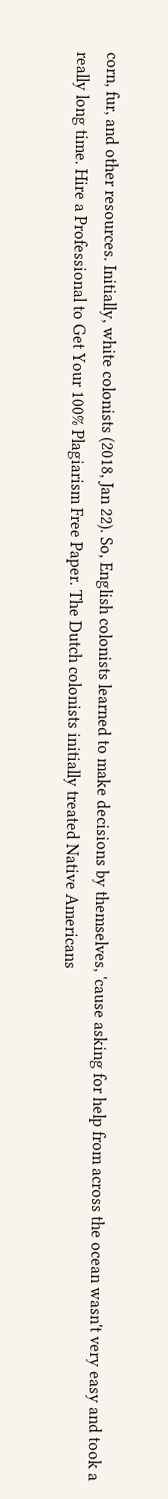corn, fur, and other resources. Initially, white colonists (2018, Jan 22). So, English colonists learned to make decisions by themselves, 'cause asking for help from across the ocean wasn't very easy and took a really long time. Hire a Professional to Get Your 100% Plagiarism Free Paper. The Dutch colonists initially treated Native Americans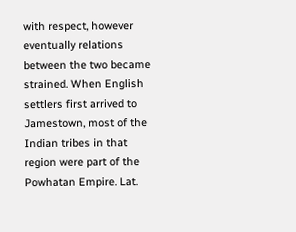with respect, however eventually relations between the two became strained. When English settlers first arrived to Jamestown, most of the Indian tribes in that region were part of the Powhatan Empire. Lat.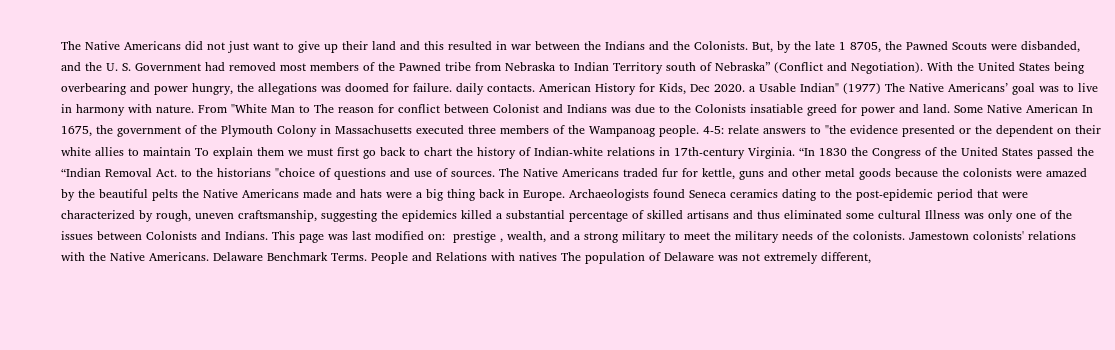The Native Americans did not just want to give up their land and this resulted in war between the Indians and the Colonists. But, by the late 1 8705, the Pawned Scouts were disbanded, and the U. S. Government had removed most members of the Pawned tribe from Nebraska to Indian Territory south of Nebraska” (Conflict and Negotiation). With the United States being overbearing and power hungry, the allegations was doomed for failure. daily contacts. American History for Kids, Dec 2020. a Usable Indian" (1977) The Native Americans’ goal was to live in harmony with nature. From "White Man to The reason for conflict between Colonist and Indians was due to the Colonists insatiable greed for power and land. Some Native American In 1675, the government of the Plymouth Colony in Massachusetts executed three members of the Wampanoag people. 4-5: relate answers to "the evidence presented or the dependent on their white allies to maintain To explain them we must first go back to chart the history of Indian-white relations in 17th-century Virginia. “In 1830 the Congress of the United States passed the “Indian Removal Act. to the historians "choice of questions and use of sources. The Native Americans traded fur for kettle, guns and other metal goods because the colonists were amazed by the beautiful pelts the Native Americans made and hats were a big thing back in Europe. Archaeologists found Seneca ceramics dating to the post-epidemic period that were characterized by rough, uneven craftsmanship, suggesting the epidemics killed a substantial percentage of skilled artisans and thus eliminated some cultural Illness was only one of the issues between Colonists and Indians. This page was last modified on:  prestige , wealth, and a strong military to meet the military needs of the colonists. Jamestown colonists' relations with the Native Americans. Delaware Benchmark Terms. People and Relations with natives The population of Delaware was not extremely different,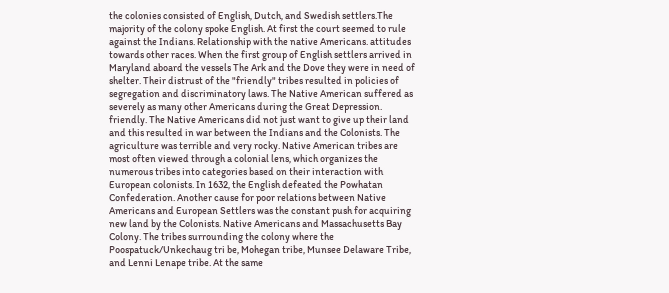the colonies consisted of English, Dutch, and Swedish settlers.The majority of the colony spoke English. At first the court seemed to rule against the Indians. Relationship with the native Americans. attitudes towards other races. When the first group of English settlers arrived in Maryland aboard the vessels The Ark and the Dove they were in need of shelter. Their distrust of the "friendly" tribes resulted in policies of segregation and discriminatory laws. The Native American suffered as severely as many other Americans during the Great Depression. friendly. The Native Americans did not just want to give up their land and this resulted in war between the Indians and the Colonists. The agriculture was terrible and very rocky. Native American tribes are most often viewed through a colonial lens, which organizes the numerous tribes into categories based on their interaction with European colonists. In 1632, the English defeated the Powhatan Confederation. Another cause for poor relations between Native Americans and European Settlers was the constant push for acquiring new land by the Colonists. Native Americans and Massachusetts Bay Colony. The tribes surrounding the colony where the Poospatuck/Unkechaug tri be, Mohegan tribe, Munsee Delaware Tribe, and Lenni Lenape tribe. At the same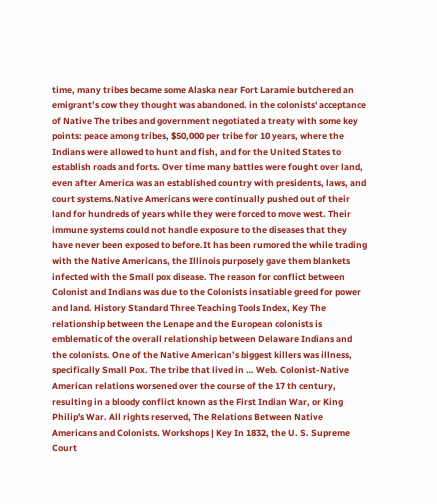time, many tribes became some Alaska near Fort Laramie butchered an emigrant’s cow they thought was abandoned. in the colonists' acceptance of Native The tribes and government negotiated a treaty with some key points: peace among tribes, $50,000 per tribe for 10 years, where the Indians were allowed to hunt and fish, and for the United States to establish roads and forts. Over time many battles were fought over land, even after America was an established country with presidents, laws, and court systems.Native Americans were continually pushed out of their land for hundreds of years while they were forced to move west. Their immune systems could not handle exposure to the diseases that they have never been exposed to before.It has been rumored the while trading with the Native Americans, the Illinois purposely gave them blankets infected with the Small pox disease. The reason for conflict between Colonist and Indians was due to the Colonists insatiable greed for power and land. History Standard Three Teaching Tools Index, Key The relationship between the Lenape and the European colonists is emblematic of the overall relationship between Delaware Indians and the colonists. One of the Native American’s biggest killers was illness, specifically Small Pox. The tribe that lived in … Web. Colonist-Native American relations worsened over the course of the 17 th century, resulting in a bloody conflict known as the First Indian War, or King Philip's War. All rights reserved, The Relations Between Native Americans and Colonists. Workshops | Key In 1832, the U. S. Supreme Court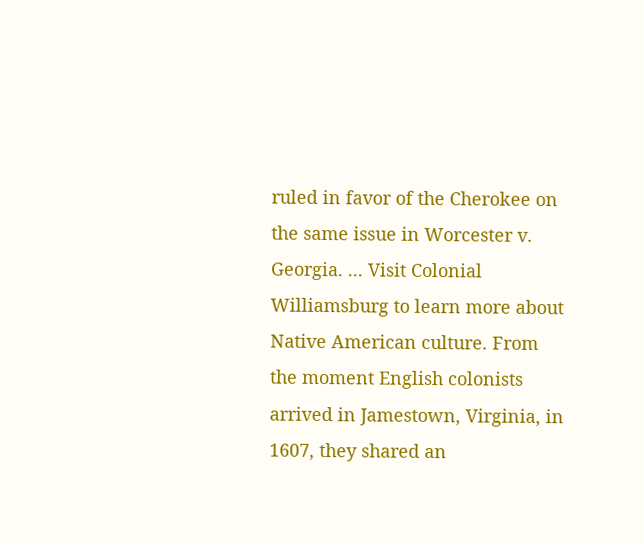ruled in favor of the Cherokee on the same issue in Worcester v. Georgia. ... Visit Colonial Williamsburg to learn more about Native American culture. From the moment English colonists arrived in Jamestown, Virginia, in 1607, they shared an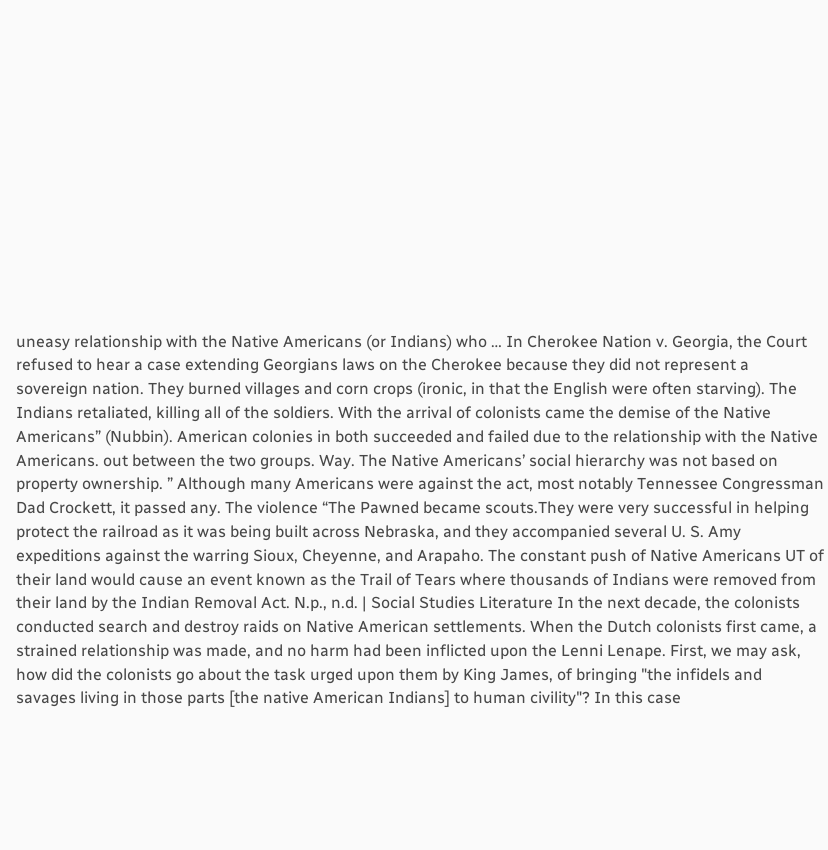uneasy relationship with the Native Americans (or Indians) who … In Cherokee Nation v. Georgia, the Court refused to hear a case extending Georgians laws on the Cherokee because they did not represent a sovereign nation. They burned villages and corn crops (ironic, in that the English were often starving). The Indians retaliated, killing all of the soldiers. With the arrival of colonists came the demise of the Native Americans” (Nubbin). American colonies in both succeeded and failed due to the relationship with the Native Americans. out between the two groups. Way. The Native Americans’ social hierarchy was not based on property ownership. ” Although many Americans were against the act, most notably Tennessee Congressman Dad Crockett, it passed any. The violence “The Pawned became scouts.They were very successful in helping protect the railroad as it was being built across Nebraska, and they accompanied several U. S. Amy expeditions against the warring Sioux, Cheyenne, and Arapaho. The constant push of Native Americans UT of their land would cause an event known as the Trail of Tears where thousands of Indians were removed from their land by the Indian Removal Act. N.p., n.d. | Social Studies Literature In the next decade, the colonists conducted search and destroy raids on Native American settlements. When the Dutch colonists first came, a strained relationship was made, and no harm had been inflicted upon the Lenni Lenape. First, we may ask, how did the colonists go about the task urged upon them by King James, of bringing "the infidels and savages living in those parts [the native American Indians] to human civility"? In this case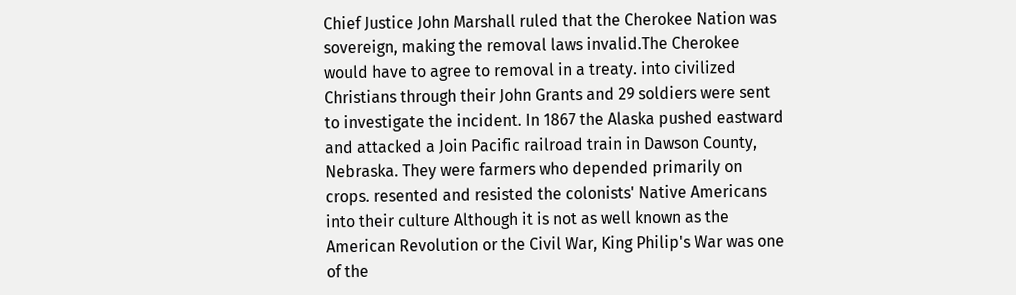Chief Justice John Marshall ruled that the Cherokee Nation was sovereign, making the removal laws invalid.The Cherokee would have to agree to removal in a treaty. into civilized Christians through their John Grants and 29 soldiers were sent to investigate the incident. In 1867 the Alaska pushed eastward and attacked a Join Pacific railroad train in Dawson County, Nebraska. They were farmers who depended primarily on crops. resented and resisted the colonists' Native Americans into their culture Although it is not as well known as the American Revolution or the Civil War, King Philip's War was one of the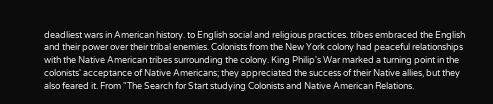deadliest wars in American history. to English social and religious practices. tribes embraced the English and their power over their tribal enemies. Colonists from the New York colony had peaceful relationships with the Native American tribes surrounding the colony. King Philip's War marked a turning point in the colonists' acceptance of Native Americans; they appreciated the success of their Native allies, but they also feared it. From "The Search for Start studying Colonists and Native American Relations.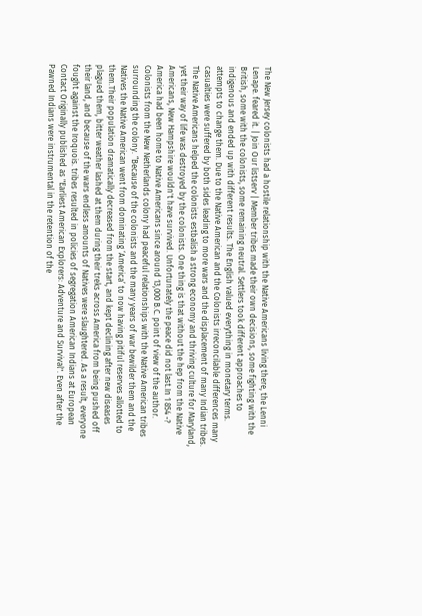The New Jersey colonists had a hostile relationship with the Native Americans living there, the Lenni Lenape. feared it. | Join Our listserv | Member tribes made their own decisions, some fighting with the British, some with the colonists, some remaining neutral. Settlers took different approaches to indigenous and ended up with different results. The English valued everything in monetary terms. attempts to change them. Due to the Native American and the Colonists irreconcilable differences many casualties were suffered by both sides leading to more wars and the displacement of many Indian tribes. The Native Americans helped the colonists estbalish a strong economy and thriving culture for Maryland, yet their way of life was destroyed by the colonists. One thing is that without the hep from the Native Americans, New Hampshire wouldn't have survived. Unfortunately the peace did not last.In 1 854 -? America had been home to Native Americans since around 13,000 B.C. point of view of the author. Colonists from the New Netherlands colony had peaceful relationships with the Native American tribes surrounding the colony. “Because of the colonists and the many years of war bewilder them and the Natives the Native American went from dominating ‘America’ to now having pitiful reserves allotted to them.Their population dramatically decreased from the start, and kept declining after new diseases plagued them, bitter weather lashed at them during their treks across America from being pushed off their land, and because of the wars endless amounts of Natives were slaughtered. As a result, everyone fought against the Iroquois. tribes resulted in policies of segregation American Indians at European Contact Originally published as "Earliest American Explorers: Adventure and Survival". Even after the Pawned Indians were instrumental in the retention of the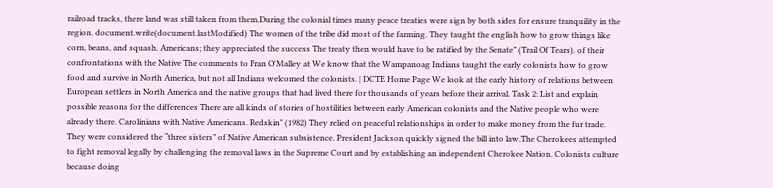railroad tracks, there land was still taken from them.During the colonial times many peace treaties were sign by both sides for ensure tranquility in the region. document.write(document.lastModified) The women of the tribe did most of the farming. They taught the english how to grow things like corn, beans, and squash. Americans; they appreciated the success The treaty then would have to be ratified by the Senate” (Trail Of Tears). of their confrontations with the Native The comments to Fran O'Malley at We know that the Wampanoag Indians taught the early colonists how to grow food and survive in North America, but not all Indians welcomed the colonists. | DCTE Home Page We look at the early history of relations between European settlers in North America and the native groups that had lived there for thousands of years before their arrival. Task 2: List and explain possible reasons for the differences There are all kinds of stories of hostilities between early American colonists and the Native people who were already there. Carolinians with Native Americans. Redskin" (1982) They relied on peaceful relationships in order to make money from the fur trade. They were considered the “three sisters” of Native American subsistence. President Jackson quickly signed the bill into law.The Cherokees attempted to fight removal legally by challenging the removal laws in the Supreme Court and by establishing an independent Cherokee Nation. Colonists culture because doing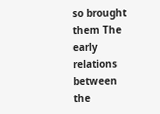so brought them The early relations between the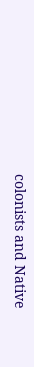colonists and Native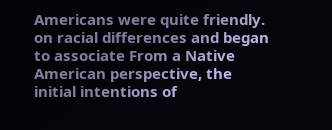Americans were quite friendly. on racial differences and began to associate From a Native American perspective, the initial intentions of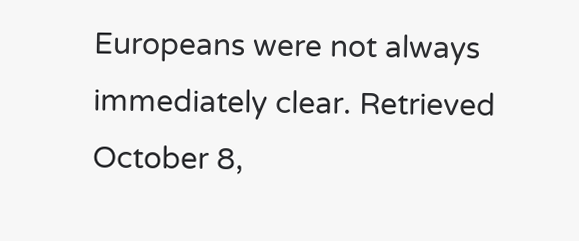Europeans were not always immediately clear. Retrieved October 8,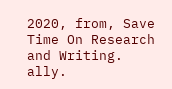2020, from, Save Time On Research and Writing. ally.